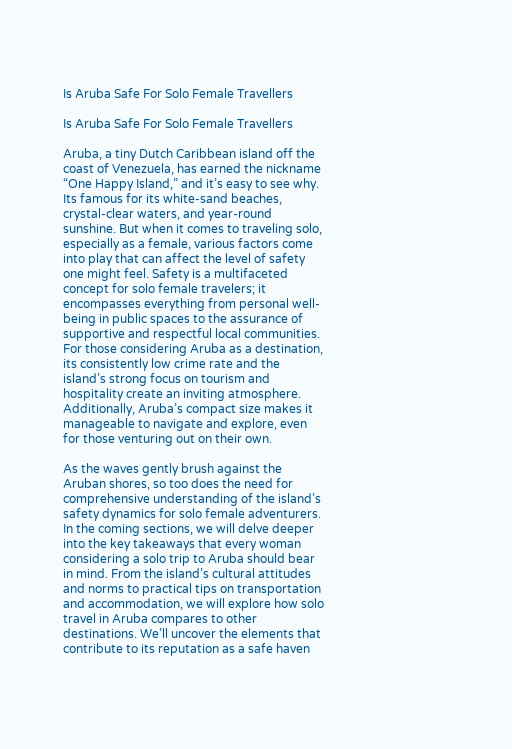Is Aruba Safe For Solo Female Travellers

Is Aruba Safe For Solo Female Travellers

Aruba, a tiny Dutch Caribbean island off the coast of Venezuela, has earned the nickname “One Happy Island,” and it’s easy to see why. Its famous for its white-sand beaches, crystal-clear waters, and year-round sunshine. But when it comes to traveling solo, especially as a female, various factors come into play that can affect the level of safety one might feel. Safety is a multifaceted concept for solo female travelers; it encompasses everything from personal well-being in public spaces to the assurance of supportive and respectful local communities. For those considering Aruba as a destination, its consistently low crime rate and the island’s strong focus on tourism and hospitality create an inviting atmosphere. Additionally, Aruba’s compact size makes it manageable to navigate and explore, even for those venturing out on their own.

As the waves gently brush against the Aruban shores, so too does the need for comprehensive understanding of the island’s safety dynamics for solo female adventurers. In the coming sections, we will delve deeper into the key takeaways that every woman considering a solo trip to Aruba should bear in mind. From the island’s cultural attitudes and norms to practical tips on transportation and accommodation, we will explore how solo travel in Aruba compares to other destinations. We’ll uncover the elements that contribute to its reputation as a safe haven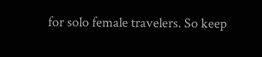for solo female travelers. So keep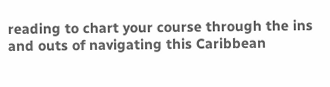reading to chart your course through the ins and outs of navigating this Caribbean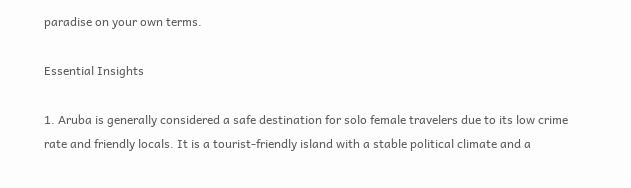paradise on your own terms.

Essential Insights

1. Aruba is generally considered a safe destination for solo female travelers due to its low crime rate and friendly locals. It is a tourist-friendly island with a stable political climate and a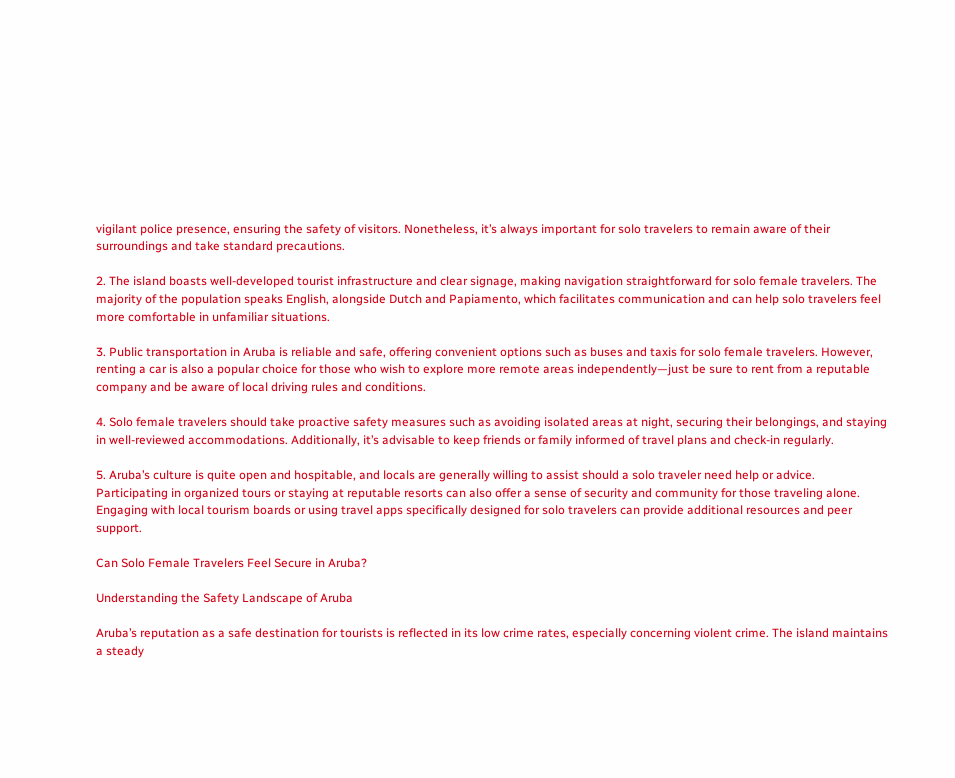vigilant police presence, ensuring the safety of visitors. Nonetheless, it’s always important for solo travelers to remain aware of their surroundings and take standard precautions.

2. The island boasts well-developed tourist infrastructure and clear signage, making navigation straightforward for solo female travelers. The majority of the population speaks English, alongside Dutch and Papiamento, which facilitates communication and can help solo travelers feel more comfortable in unfamiliar situations.

3. Public transportation in Aruba is reliable and safe, offering convenient options such as buses and taxis for solo female travelers. However, renting a car is also a popular choice for those who wish to explore more remote areas independently—just be sure to rent from a reputable company and be aware of local driving rules and conditions.

4. Solo female travelers should take proactive safety measures such as avoiding isolated areas at night, securing their belongings, and staying in well-reviewed accommodations. Additionally, it’s advisable to keep friends or family informed of travel plans and check-in regularly.

5. Aruba’s culture is quite open and hospitable, and locals are generally willing to assist should a solo traveler need help or advice. Participating in organized tours or staying at reputable resorts can also offer a sense of security and community for those traveling alone. Engaging with local tourism boards or using travel apps specifically designed for solo travelers can provide additional resources and peer support.

Can Solo Female Travelers Feel Secure in Aruba?

Understanding the Safety Landscape of Aruba

Aruba’s reputation as a safe destination for tourists is reflected in its low crime rates, especially concerning violent crime. The island maintains a steady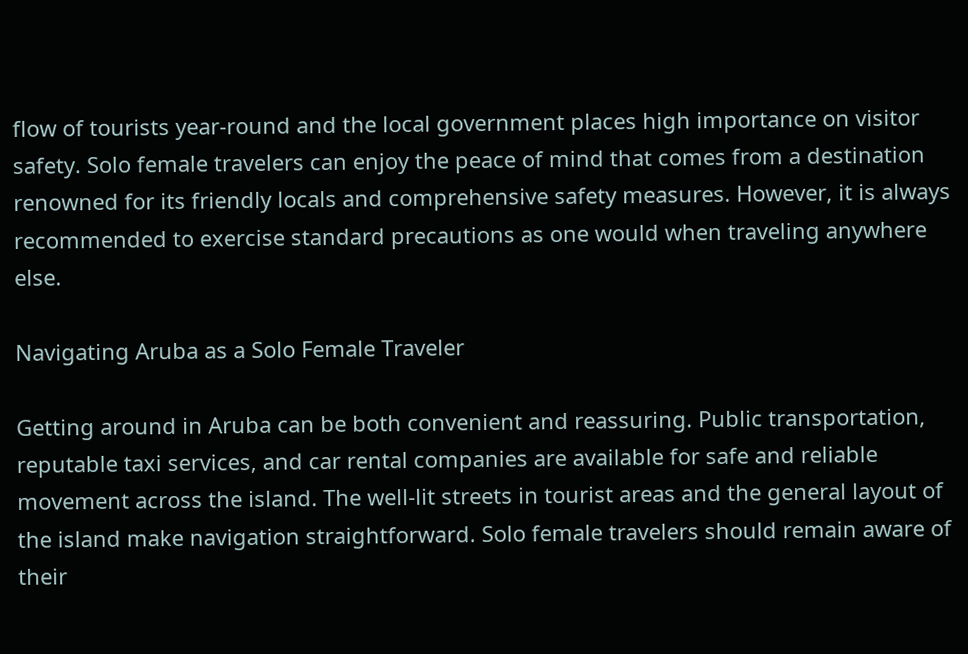flow of tourists year-round and the local government places high importance on visitor safety. Solo female travelers can enjoy the peace of mind that comes from a destination renowned for its friendly locals and comprehensive safety measures. However, it is always recommended to exercise standard precautions as one would when traveling anywhere else.

Navigating Aruba as a Solo Female Traveler

Getting around in Aruba can be both convenient and reassuring. Public transportation, reputable taxi services, and car rental companies are available for safe and reliable movement across the island. The well-lit streets in tourist areas and the general layout of the island make navigation straightforward. Solo female travelers should remain aware of their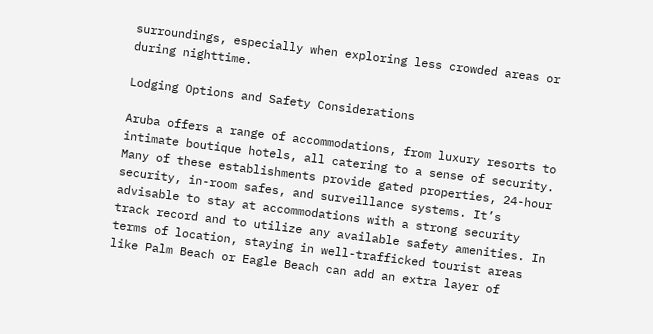surroundings, especially when exploring less crowded areas or during nighttime.

Lodging Options and Safety Considerations

Aruba offers a range of accommodations, from luxury resorts to intimate boutique hotels, all catering to a sense of security. Many of these establishments provide gated properties, 24-hour security, in-room safes, and surveillance systems. It’s advisable to stay at accommodations with a strong security track record and to utilize any available safety amenities. In terms of location, staying in well-trafficked tourist areas like Palm Beach or Eagle Beach can add an extra layer of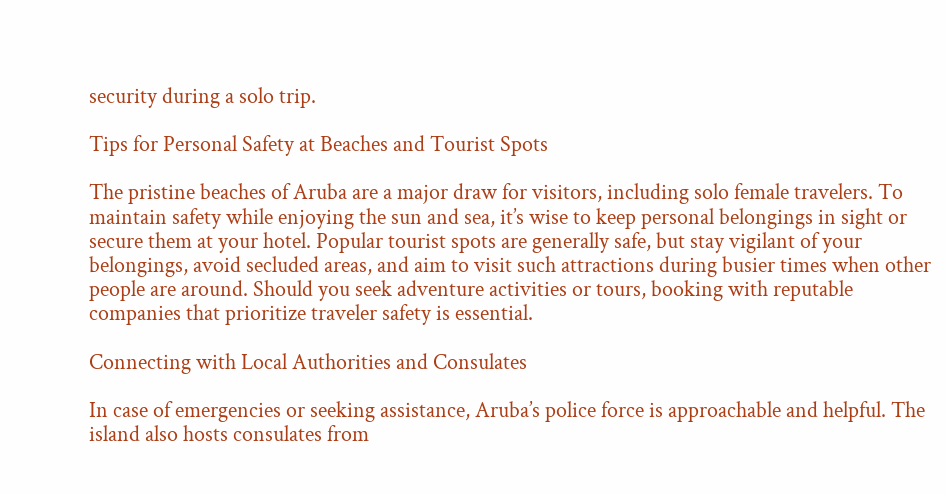security during a solo trip.

Tips for Personal Safety at Beaches and Tourist Spots

The pristine beaches of Aruba are a major draw for visitors, including solo female travelers. To maintain safety while enjoying the sun and sea, it’s wise to keep personal belongings in sight or secure them at your hotel. Popular tourist spots are generally safe, but stay vigilant of your belongings, avoid secluded areas, and aim to visit such attractions during busier times when other people are around. Should you seek adventure activities or tours, booking with reputable companies that prioritize traveler safety is essential.

Connecting with Local Authorities and Consulates

In case of emergencies or seeking assistance, Aruba’s police force is approachable and helpful. The island also hosts consulates from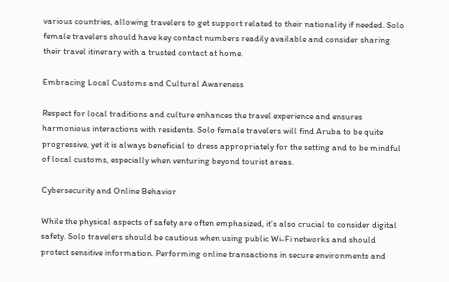various countries, allowing travelers to get support related to their nationality if needed. Solo female travelers should have key contact numbers readily available and consider sharing their travel itinerary with a trusted contact at home.

Embracing Local Customs and Cultural Awareness

Respect for local traditions and culture enhances the travel experience and ensures harmonious interactions with residents. Solo female travelers will find Aruba to be quite progressive, yet it is always beneficial to dress appropriately for the setting and to be mindful of local customs, especially when venturing beyond tourist areas.

Cybersecurity and Online Behavior

While the physical aspects of safety are often emphasized, it’s also crucial to consider digital safety. Solo travelers should be cautious when using public Wi-Fi networks and should protect sensitive information. Performing online transactions in secure environments and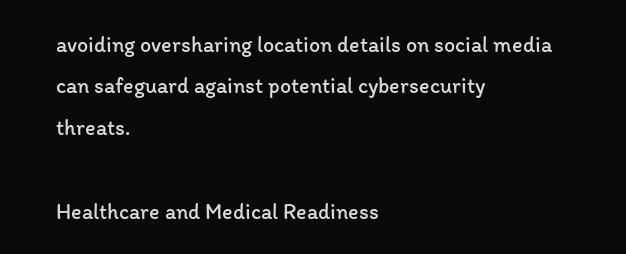avoiding oversharing location details on social media can safeguard against potential cybersecurity threats.

Healthcare and Medical Readiness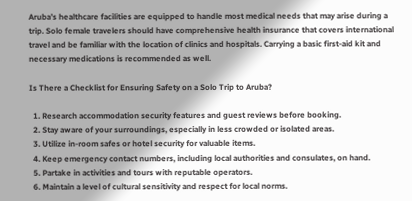Aruba’s healthcare facilities are equipped to handle most medical needs that may arise during a trip. Solo female travelers should have comprehensive health insurance that covers international travel and be familiar with the location of clinics and hospitals. Carrying a basic first-aid kit and necessary medications is recommended as well.

Is There a Checklist for Ensuring Safety on a Solo Trip to Aruba?

  1. Research accommodation security features and guest reviews before booking.
  2. Stay aware of your surroundings, especially in less crowded or isolated areas.
  3. Utilize in-room safes or hotel security for valuable items.
  4. Keep emergency contact numbers, including local authorities and consulates, on hand.
  5. Partake in activities and tours with reputable operators.
  6. Maintain a level of cultural sensitivity and respect for local norms.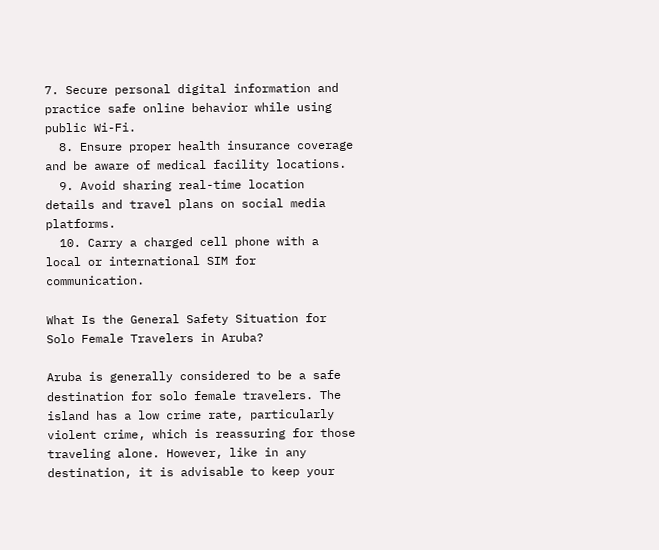7. Secure personal digital information and practice safe online behavior while using public Wi-Fi.
  8. Ensure proper health insurance coverage and be aware of medical facility locations.
  9. Avoid sharing real-time location details and travel plans on social media platforms.
  10. Carry a charged cell phone with a local or international SIM for communication.

What Is the General Safety Situation for Solo Female Travelers in Aruba?

Aruba is generally considered to be a safe destination for solo female travelers. The island has a low crime rate, particularly violent crime, which is reassuring for those traveling alone. However, like in any destination, it is advisable to keep your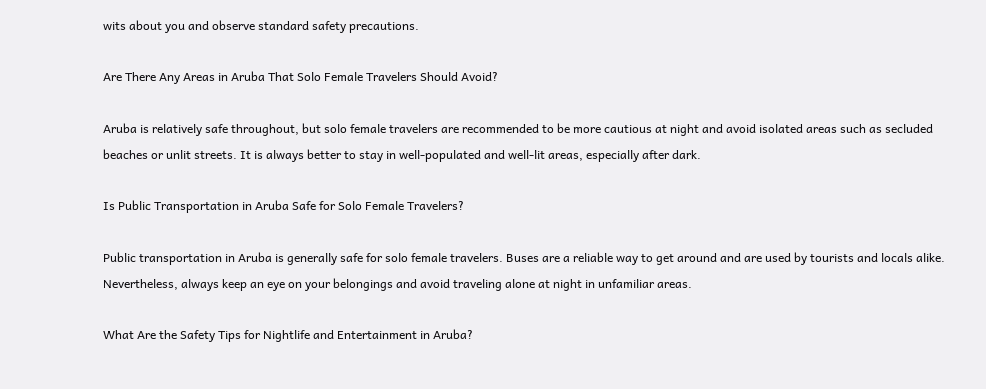wits about you and observe standard safety precautions.

Are There Any Areas in Aruba That Solo Female Travelers Should Avoid?

Aruba is relatively safe throughout, but solo female travelers are recommended to be more cautious at night and avoid isolated areas such as secluded beaches or unlit streets. It is always better to stay in well-populated and well-lit areas, especially after dark.

Is Public Transportation in Aruba Safe for Solo Female Travelers?

Public transportation in Aruba is generally safe for solo female travelers. Buses are a reliable way to get around and are used by tourists and locals alike. Nevertheless, always keep an eye on your belongings and avoid traveling alone at night in unfamiliar areas.

What Are the Safety Tips for Nightlife and Entertainment in Aruba?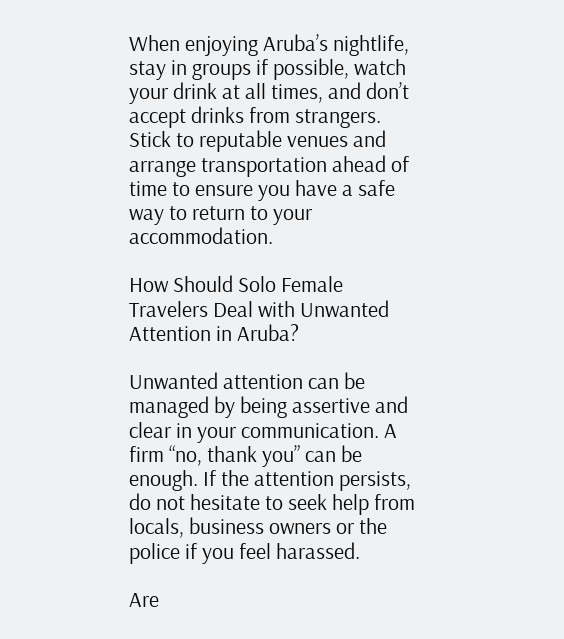When enjoying Aruba’s nightlife, stay in groups if possible, watch your drink at all times, and don’t accept drinks from strangers. Stick to reputable venues and arrange transportation ahead of time to ensure you have a safe way to return to your accommodation.

How Should Solo Female Travelers Deal with Unwanted Attention in Aruba?

Unwanted attention can be managed by being assertive and clear in your communication. A firm “no, thank you” can be enough. If the attention persists, do not hesitate to seek help from locals, business owners or the police if you feel harassed.

Are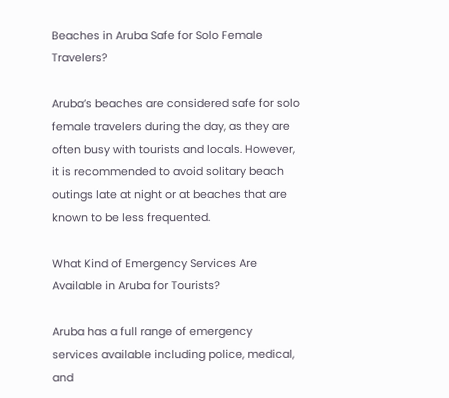Beaches in Aruba Safe for Solo Female Travelers?

Aruba’s beaches are considered safe for solo female travelers during the day, as they are often busy with tourists and locals. However, it is recommended to avoid solitary beach outings late at night or at beaches that are known to be less frequented.

What Kind of Emergency Services Are Available in Aruba for Tourists?

Aruba has a full range of emergency services available including police, medical, and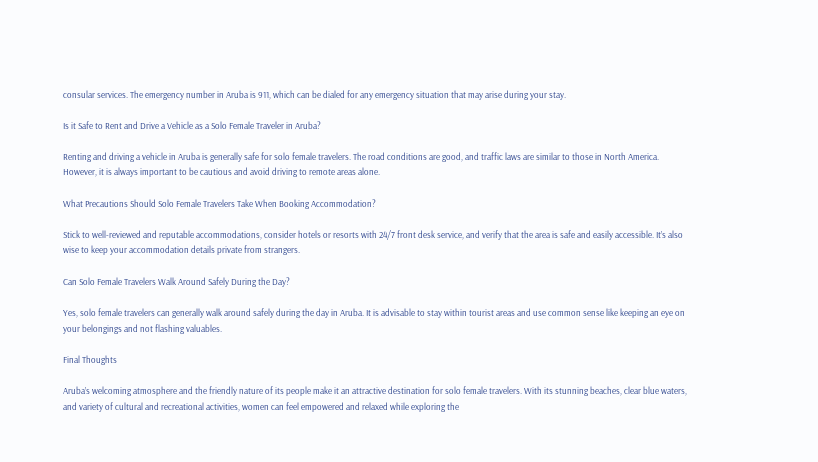consular services. The emergency number in Aruba is 911, which can be dialed for any emergency situation that may arise during your stay.

Is it Safe to Rent and Drive a Vehicle as a Solo Female Traveler in Aruba?

Renting and driving a vehicle in Aruba is generally safe for solo female travelers. The road conditions are good, and traffic laws are similar to those in North America. However, it is always important to be cautious and avoid driving to remote areas alone.

What Precautions Should Solo Female Travelers Take When Booking Accommodation?

Stick to well-reviewed and reputable accommodations, consider hotels or resorts with 24/7 front desk service, and verify that the area is safe and easily accessible. It’s also wise to keep your accommodation details private from strangers.

Can Solo Female Travelers Walk Around Safely During the Day?

Yes, solo female travelers can generally walk around safely during the day in Aruba. It is advisable to stay within tourist areas and use common sense like keeping an eye on your belongings and not flashing valuables.

Final Thoughts

Aruba’s welcoming atmosphere and the friendly nature of its people make it an attractive destination for solo female travelers. With its stunning beaches, clear blue waters, and variety of cultural and recreational activities, women can feel empowered and relaxed while exploring the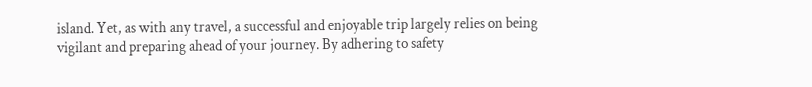island. Yet, as with any travel, a successful and enjoyable trip largely relies on being vigilant and preparing ahead of your journey. By adhering to safety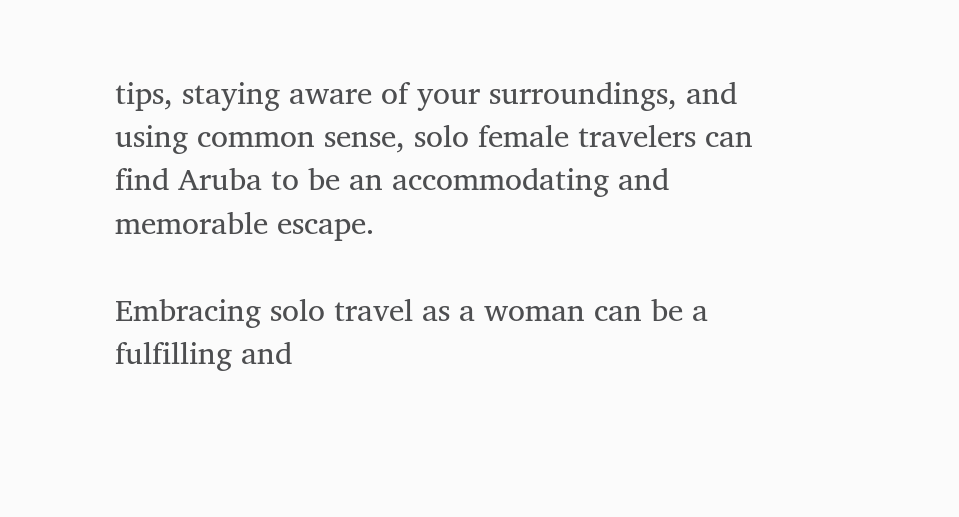tips, staying aware of your surroundings, and using common sense, solo female travelers can find Aruba to be an accommodating and memorable escape.

Embracing solo travel as a woman can be a fulfilling and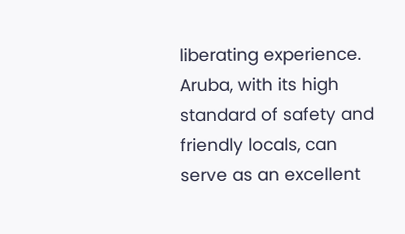liberating experience. Aruba, with its high standard of safety and friendly locals, can serve as an excellent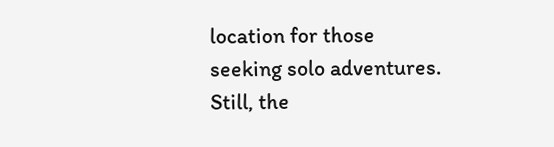location for those seeking solo adventures. Still, the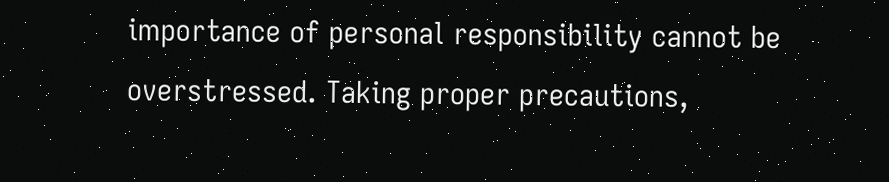importance of personal responsibility cannot be overstressed. Taking proper precautions,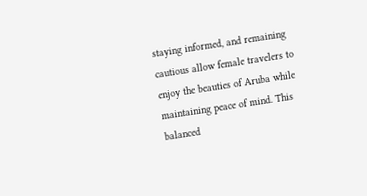staying informed, and remaining cautious allow female travelers to enjoy the beauties of Aruba while maintaining peace of mind. This balanced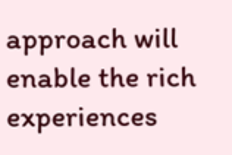approach will enable the rich experiences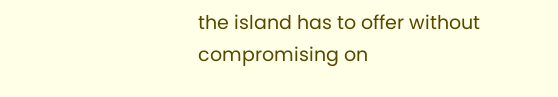the island has to offer without compromising on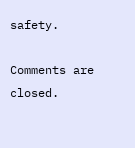safety.

Comments are closed.